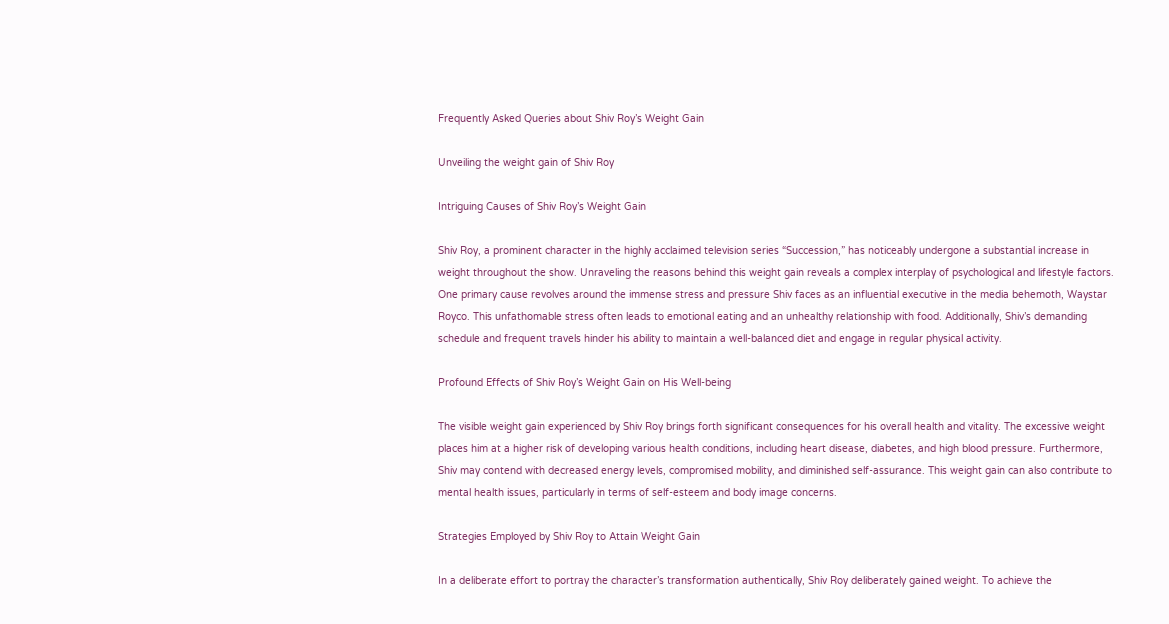Frequently Asked Queries about Shiv Roy’s Weight Gain

Unveiling the weight gain of Shiv Roy

Intriguing Causes of Shiv Roy’s Weight Gain

Shiv Roy, a prominent character in the highly acclaimed television series “Succession,” has noticeably undergone a substantial increase in weight throughout the show. Unraveling the reasons behind this weight gain reveals a complex interplay of psychological and lifestyle factors. One primary cause revolves around the immense stress and pressure Shiv faces as an influential executive in the media behemoth, Waystar Royco. This unfathomable stress often leads to emotional eating and an unhealthy relationship with food. Additionally, Shiv’s demanding schedule and frequent travels hinder his ability to maintain a well-balanced diet and engage in regular physical activity.

Profound Effects of Shiv Roy’s Weight Gain on His Well-being

The visible weight gain experienced by Shiv Roy brings forth significant consequences for his overall health and vitality. The excessive weight places him at a higher risk of developing various health conditions, including heart disease, diabetes, and high blood pressure. Furthermore, Shiv may contend with decreased energy levels, compromised mobility, and diminished self-assurance. This weight gain can also contribute to mental health issues, particularly in terms of self-esteem and body image concerns.

Strategies Employed by Shiv Roy to Attain Weight Gain

In a deliberate effort to portray the character’s transformation authentically, Shiv Roy deliberately gained weight. To achieve the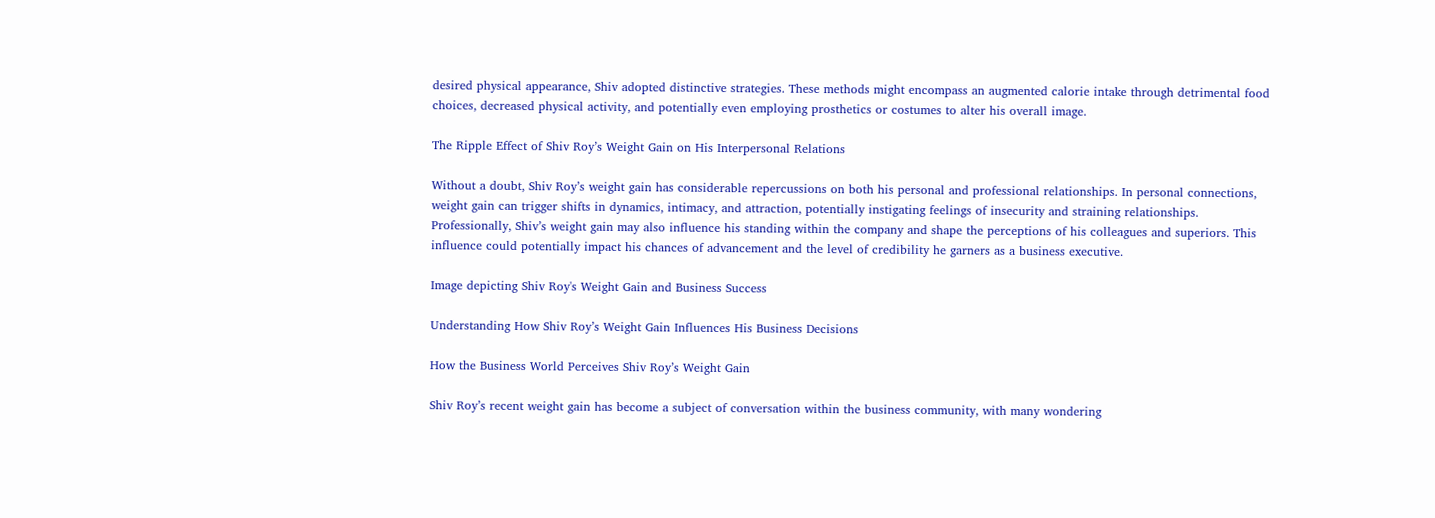desired physical appearance, Shiv adopted distinctive strategies. These methods might encompass an augmented calorie intake through detrimental food choices, decreased physical activity, and potentially even employing prosthetics or costumes to alter his overall image.

The Ripple Effect of Shiv Roy’s Weight Gain on His Interpersonal Relations

Without a doubt, Shiv Roy’s weight gain has considerable repercussions on both his personal and professional relationships. In personal connections, weight gain can trigger shifts in dynamics, intimacy, and attraction, potentially instigating feelings of insecurity and straining relationships. Professionally, Shiv’s weight gain may also influence his standing within the company and shape the perceptions of his colleagues and superiors. This influence could potentially impact his chances of advancement and the level of credibility he garners as a business executive.

Image depicting Shiv Roy's Weight Gain and Business Success

Understanding How Shiv Roy’s Weight Gain Influences His Business Decisions

How the Business World Perceives Shiv Roy’s Weight Gain

Shiv Roy’s recent weight gain has become a subject of conversation within the business community, with many wondering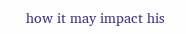how it may impact his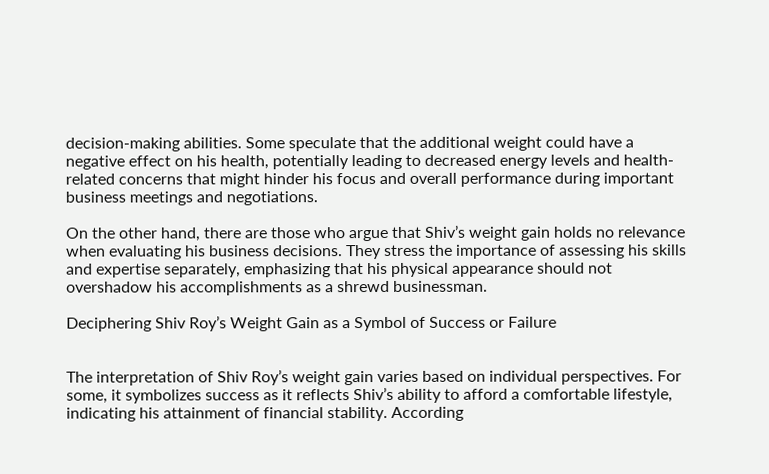decision-making abilities. Some speculate that the additional weight could have a negative effect on his health, potentially leading to decreased energy levels and health-related concerns that might hinder his focus and overall performance during important business meetings and negotiations.

On the other hand, there are those who argue that Shiv’s weight gain holds no relevance when evaluating his business decisions. They stress the importance of assessing his skills and expertise separately, emphasizing that his physical appearance should not overshadow his accomplishments as a shrewd businessman.

Deciphering Shiv Roy’s Weight Gain as a Symbol of Success or Failure


The interpretation of Shiv Roy’s weight gain varies based on individual perspectives. For some, it symbolizes success as it reflects Shiv’s ability to afford a comfortable lifestyle, indicating his attainment of financial stability. According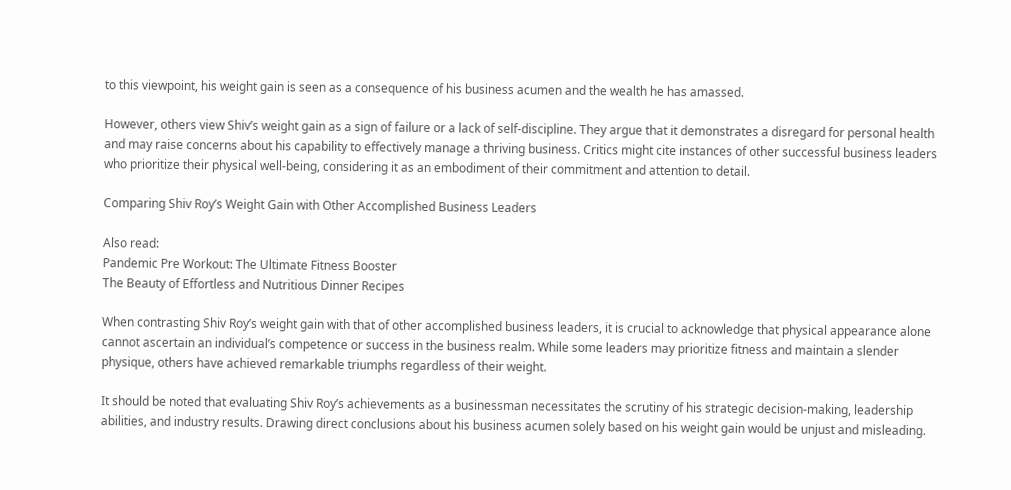to this viewpoint, his weight gain is seen as a consequence of his business acumen and the wealth he has amassed.

However, others view Shiv’s weight gain as a sign of failure or a lack of self-discipline. They argue that it demonstrates a disregard for personal health and may raise concerns about his capability to effectively manage a thriving business. Critics might cite instances of other successful business leaders who prioritize their physical well-being, considering it as an embodiment of their commitment and attention to detail.

Comparing Shiv Roy’s Weight Gain with Other Accomplished Business Leaders

Also read:
Pandemic Pre Workout: The Ultimate Fitness Booster
The Beauty of Effortless and Nutritious Dinner Recipes

When contrasting Shiv Roy’s weight gain with that of other accomplished business leaders, it is crucial to acknowledge that physical appearance alone cannot ascertain an individual’s competence or success in the business realm. While some leaders may prioritize fitness and maintain a slender physique, others have achieved remarkable triumphs regardless of their weight.

It should be noted that evaluating Shiv Roy’s achievements as a businessman necessitates the scrutiny of his strategic decision-making, leadership abilities, and industry results. Drawing direct conclusions about his business acumen solely based on his weight gain would be unjust and misleading.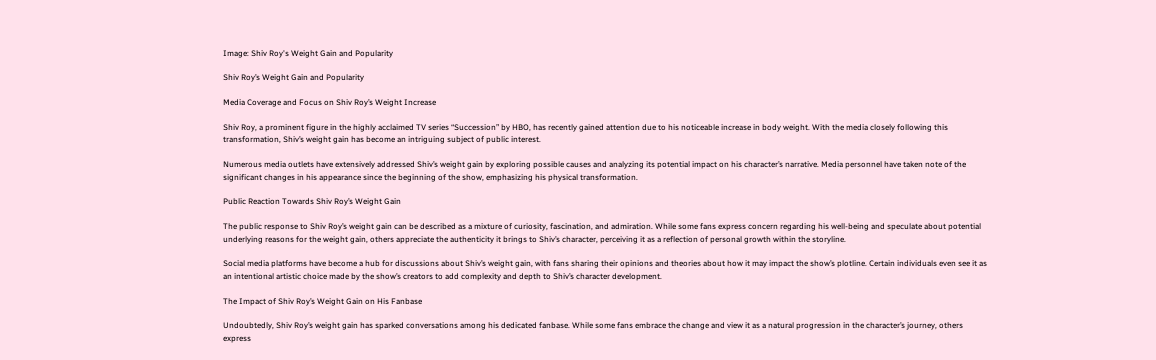Image: Shiv Roy's Weight Gain and Popularity

Shiv Roy’s Weight Gain and Popularity

Media Coverage and Focus on Shiv Roy’s Weight Increase

Shiv Roy, a prominent figure in the highly acclaimed TV series “Succession” by HBO, has recently gained attention due to his noticeable increase in body weight. With the media closely following this transformation, Shiv’s weight gain has become an intriguing subject of public interest.

Numerous media outlets have extensively addressed Shiv’s weight gain by exploring possible causes and analyzing its potential impact on his character’s narrative. Media personnel have taken note of the significant changes in his appearance since the beginning of the show, emphasizing his physical transformation.

Public Reaction Towards Shiv Roy’s Weight Gain

The public response to Shiv Roy’s weight gain can be described as a mixture of curiosity, fascination, and admiration. While some fans express concern regarding his well-being and speculate about potential underlying reasons for the weight gain, others appreciate the authenticity it brings to Shiv’s character, perceiving it as a reflection of personal growth within the storyline.

Social media platforms have become a hub for discussions about Shiv’s weight gain, with fans sharing their opinions and theories about how it may impact the show’s plotline. Certain individuals even see it as an intentional artistic choice made by the show’s creators to add complexity and depth to Shiv’s character development.

The Impact of Shiv Roy’s Weight Gain on His Fanbase

Undoubtedly, Shiv Roy’s weight gain has sparked conversations among his dedicated fanbase. While some fans embrace the change and view it as a natural progression in the character’s journey, others express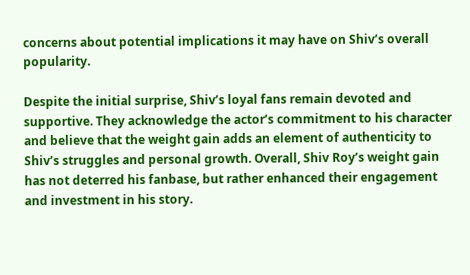concerns about potential implications it may have on Shiv’s overall popularity.

Despite the initial surprise, Shiv’s loyal fans remain devoted and supportive. They acknowledge the actor’s commitment to his character and believe that the weight gain adds an element of authenticity to Shiv’s struggles and personal growth. Overall, Shiv Roy’s weight gain has not deterred his fanbase, but rather enhanced their engagement and investment in his story.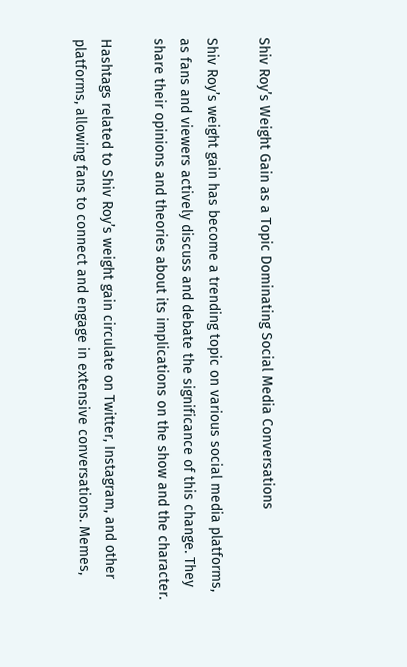Shiv Roy’s Weight Gain as a Topic Dominating Social Media Conversations

Shiv Roy’s weight gain has become a trending topic on various social media platforms, as fans and viewers actively discuss and debate the significance of this change. They share their opinions and theories about its implications on the show and the character.

Hashtags related to Shiv Roy’s weight gain circulate on Twitter, Instagram, and other platforms, allowing fans to connect and engage in extensive conversations. Memes,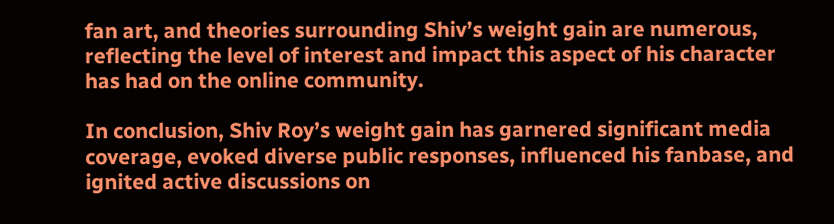fan art, and theories surrounding Shiv’s weight gain are numerous, reflecting the level of interest and impact this aspect of his character has had on the online community.

In conclusion, Shiv Roy’s weight gain has garnered significant media coverage, evoked diverse public responses, influenced his fanbase, and ignited active discussions on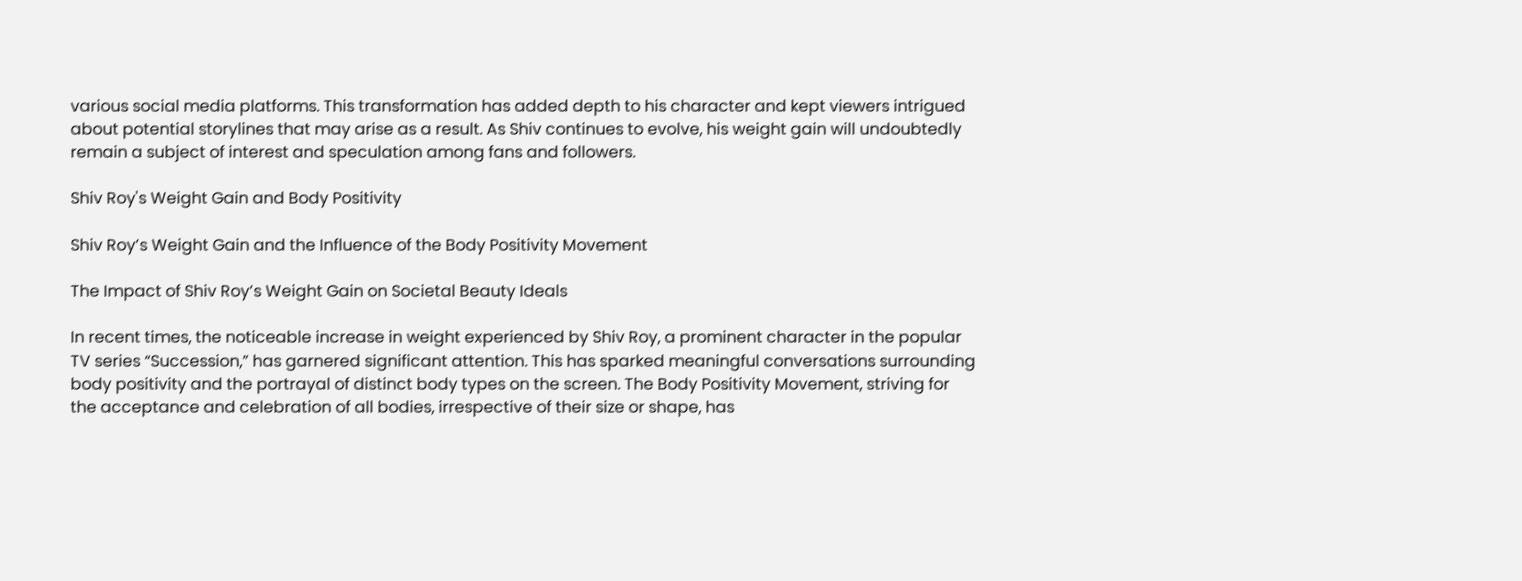various social media platforms. This transformation has added depth to his character and kept viewers intrigued about potential storylines that may arise as a result. As Shiv continues to evolve, his weight gain will undoubtedly remain a subject of interest and speculation among fans and followers.

Shiv Roy's Weight Gain and Body Positivity

Shiv Roy’s Weight Gain and the Influence of the Body Positivity Movement

The Impact of Shiv Roy’s Weight Gain on Societal Beauty Ideals

In recent times, the noticeable increase in weight experienced by Shiv Roy, a prominent character in the popular TV series “Succession,” has garnered significant attention. This has sparked meaningful conversations surrounding body positivity and the portrayal of distinct body types on the screen. The Body Positivity Movement, striving for the acceptance and celebration of all bodies, irrespective of their size or shape, has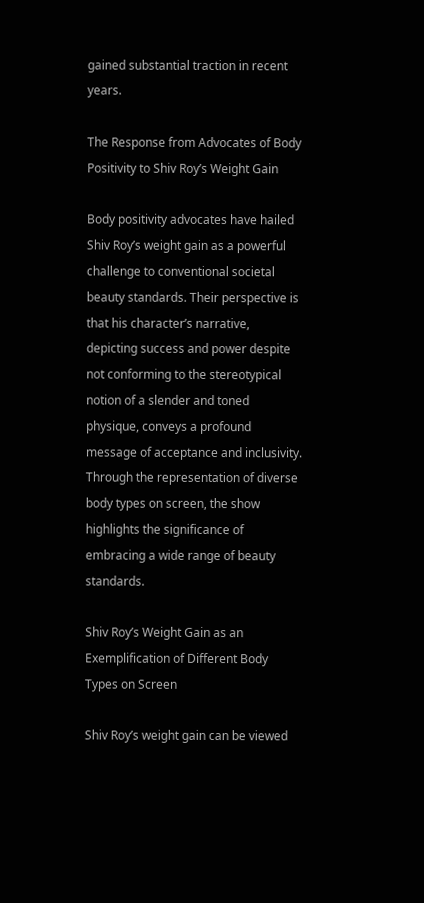gained substantial traction in recent years.

The Response from Advocates of Body Positivity to Shiv Roy’s Weight Gain

Body positivity advocates have hailed Shiv Roy’s weight gain as a powerful challenge to conventional societal beauty standards. Their perspective is that his character’s narrative, depicting success and power despite not conforming to the stereotypical notion of a slender and toned physique, conveys a profound message of acceptance and inclusivity. Through the representation of diverse body types on screen, the show highlights the significance of embracing a wide range of beauty standards.

Shiv Roy’s Weight Gain as an Exemplification of Different Body Types on Screen

Shiv Roy’s weight gain can be viewed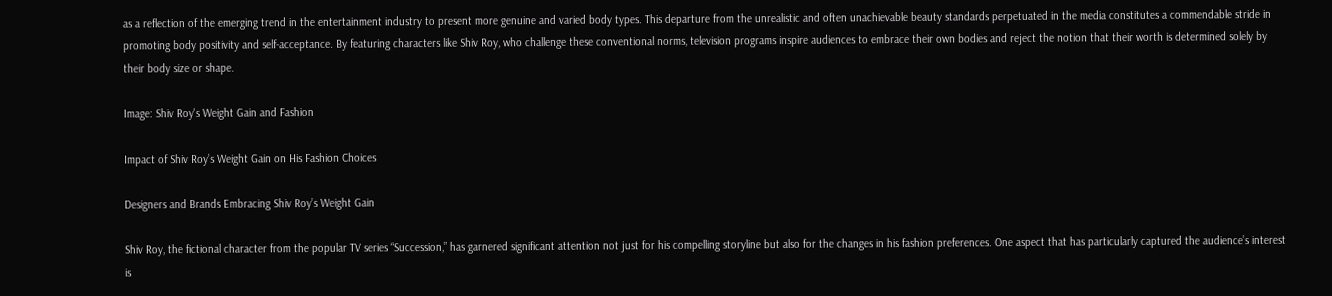as a reflection of the emerging trend in the entertainment industry to present more genuine and varied body types. This departure from the unrealistic and often unachievable beauty standards perpetuated in the media constitutes a commendable stride in promoting body positivity and self-acceptance. By featuring characters like Shiv Roy, who challenge these conventional norms, television programs inspire audiences to embrace their own bodies and reject the notion that their worth is determined solely by their body size or shape.

Image: Shiv Roy's Weight Gain and Fashion

Impact of Shiv Roy’s Weight Gain on His Fashion Choices

Designers and Brands Embracing Shiv Roy’s Weight Gain

Shiv Roy, the fictional character from the popular TV series “Succession,” has garnered significant attention not just for his compelling storyline but also for the changes in his fashion preferences. One aspect that has particularly captured the audience’s interest is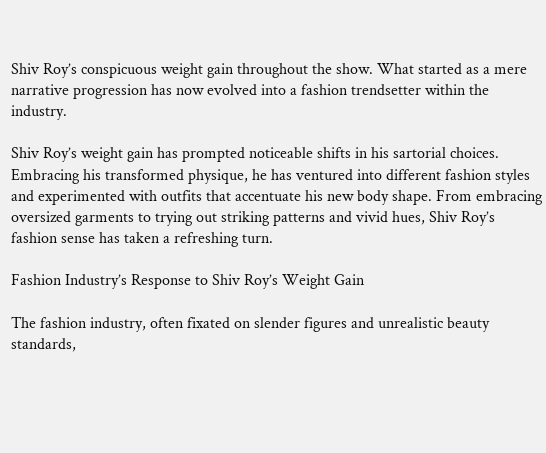Shiv Roy’s conspicuous weight gain throughout the show. What started as a mere narrative progression has now evolved into a fashion trendsetter within the industry.

Shiv Roy’s weight gain has prompted noticeable shifts in his sartorial choices. Embracing his transformed physique, he has ventured into different fashion styles and experimented with outfits that accentuate his new body shape. From embracing oversized garments to trying out striking patterns and vivid hues, Shiv Roy’s fashion sense has taken a refreshing turn.

Fashion Industry’s Response to Shiv Roy’s Weight Gain

The fashion industry, often fixated on slender figures and unrealistic beauty standards,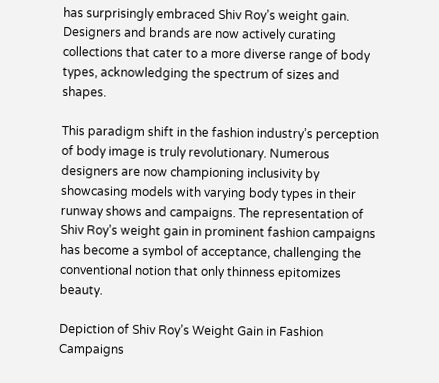has surprisingly embraced Shiv Roy’s weight gain. Designers and brands are now actively curating collections that cater to a more diverse range of body types, acknowledging the spectrum of sizes and shapes.

This paradigm shift in the fashion industry’s perception of body image is truly revolutionary. Numerous designers are now championing inclusivity by showcasing models with varying body types in their runway shows and campaigns. The representation of Shiv Roy’s weight gain in prominent fashion campaigns has become a symbol of acceptance, challenging the conventional notion that only thinness epitomizes beauty.

Depiction of Shiv Roy’s Weight Gain in Fashion Campaigns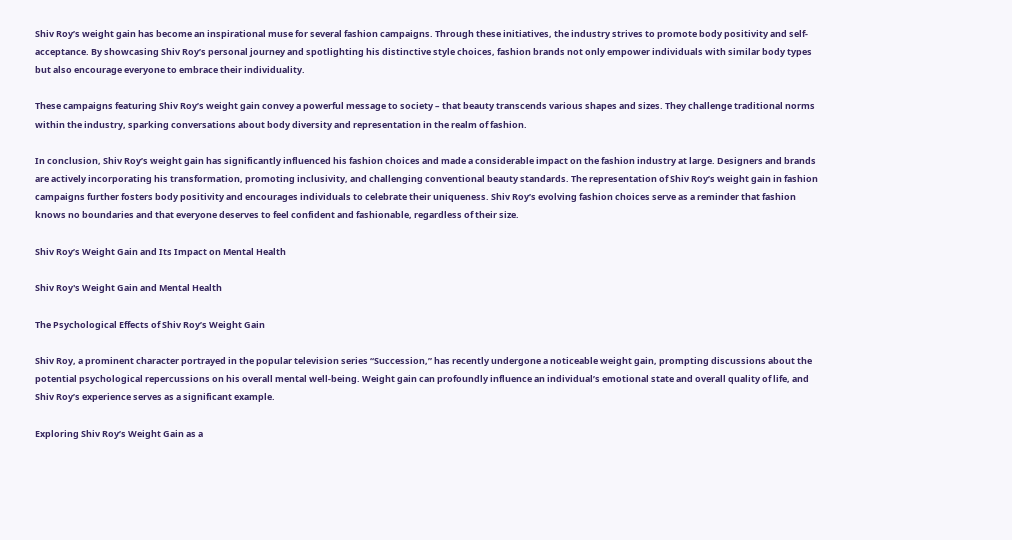Shiv Roy’s weight gain has become an inspirational muse for several fashion campaigns. Through these initiatives, the industry strives to promote body positivity and self-acceptance. By showcasing Shiv Roy’s personal journey and spotlighting his distinctive style choices, fashion brands not only empower individuals with similar body types but also encourage everyone to embrace their individuality.

These campaigns featuring Shiv Roy’s weight gain convey a powerful message to society – that beauty transcends various shapes and sizes. They challenge traditional norms within the industry, sparking conversations about body diversity and representation in the realm of fashion.

In conclusion, Shiv Roy’s weight gain has significantly influenced his fashion choices and made a considerable impact on the fashion industry at large. Designers and brands are actively incorporating his transformation, promoting inclusivity, and challenging conventional beauty standards. The representation of Shiv Roy’s weight gain in fashion campaigns further fosters body positivity and encourages individuals to celebrate their uniqueness. Shiv Roy’s evolving fashion choices serve as a reminder that fashion knows no boundaries and that everyone deserves to feel confident and fashionable, regardless of their size.

Shiv Roy’s Weight Gain and Its Impact on Mental Health

Shiv Roy's Weight Gain and Mental Health

The Psychological Effects of Shiv Roy’s Weight Gain

Shiv Roy, a prominent character portrayed in the popular television series “Succession,” has recently undergone a noticeable weight gain, prompting discussions about the potential psychological repercussions on his overall mental well-being. Weight gain can profoundly influence an individual’s emotional state and overall quality of life, and Shiv Roy’s experience serves as a significant example.

Exploring Shiv Roy’s Weight Gain as a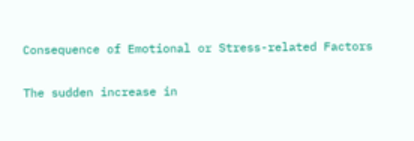Consequence of Emotional or Stress-related Factors

The sudden increase in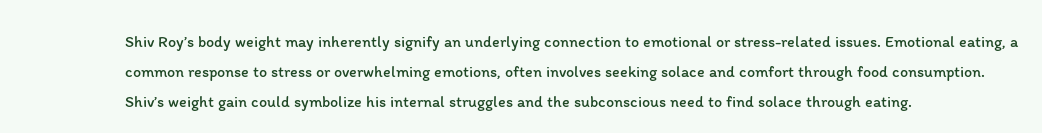Shiv Roy’s body weight may inherently signify an underlying connection to emotional or stress-related issues. Emotional eating, a common response to stress or overwhelming emotions, often involves seeking solace and comfort through food consumption. Shiv’s weight gain could symbolize his internal struggles and the subconscious need to find solace through eating.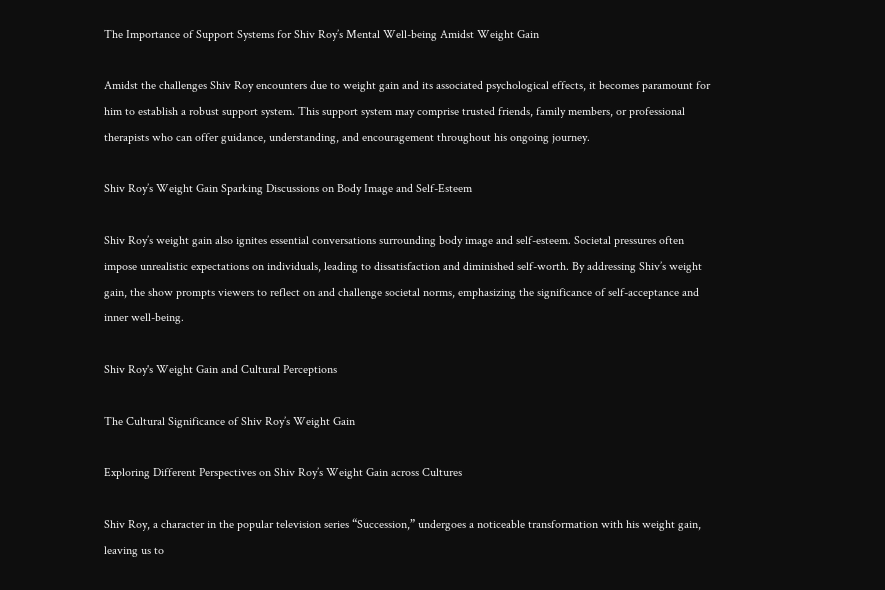The Importance of Support Systems for Shiv Roy’s Mental Well-being Amidst Weight Gain

Amidst the challenges Shiv Roy encounters due to weight gain and its associated psychological effects, it becomes paramount for him to establish a robust support system. This support system may comprise trusted friends, family members, or professional therapists who can offer guidance, understanding, and encouragement throughout his ongoing journey.

Shiv Roy’s Weight Gain Sparking Discussions on Body Image and Self-Esteem

Shiv Roy’s weight gain also ignites essential conversations surrounding body image and self-esteem. Societal pressures often impose unrealistic expectations on individuals, leading to dissatisfaction and diminished self-worth. By addressing Shiv’s weight gain, the show prompts viewers to reflect on and challenge societal norms, emphasizing the significance of self-acceptance and inner well-being.

Shiv Roy's Weight Gain and Cultural Perceptions

The Cultural Significance of Shiv Roy’s Weight Gain

Exploring Different Perspectives on Shiv Roy’s Weight Gain across Cultures

Shiv Roy, a character in the popular television series “Succession,” undergoes a noticeable transformation with his weight gain, leaving us to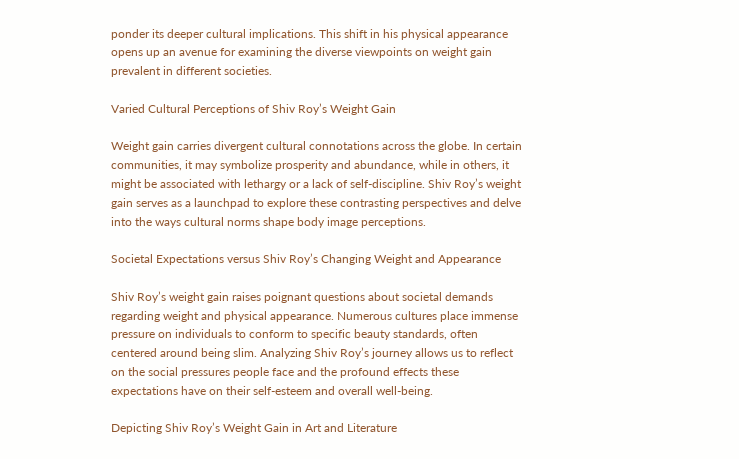ponder its deeper cultural implications. This shift in his physical appearance opens up an avenue for examining the diverse viewpoints on weight gain prevalent in different societies.

Varied Cultural Perceptions of Shiv Roy’s Weight Gain

Weight gain carries divergent cultural connotations across the globe. In certain communities, it may symbolize prosperity and abundance, while in others, it might be associated with lethargy or a lack of self-discipline. Shiv Roy’s weight gain serves as a launchpad to explore these contrasting perspectives and delve into the ways cultural norms shape body image perceptions.

Societal Expectations versus Shiv Roy’s Changing Weight and Appearance

Shiv Roy’s weight gain raises poignant questions about societal demands regarding weight and physical appearance. Numerous cultures place immense pressure on individuals to conform to specific beauty standards, often centered around being slim. Analyzing Shiv Roy’s journey allows us to reflect on the social pressures people face and the profound effects these expectations have on their self-esteem and overall well-being.

Depicting Shiv Roy’s Weight Gain in Art and Literature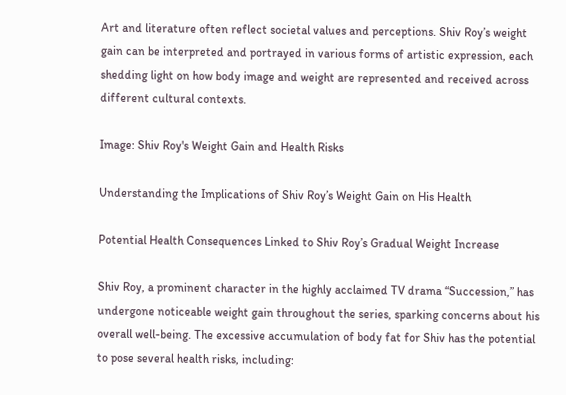Art and literature often reflect societal values and perceptions. Shiv Roy’s weight gain can be interpreted and portrayed in various forms of artistic expression, each shedding light on how body image and weight are represented and received across different cultural contexts.

Image: Shiv Roy's Weight Gain and Health Risks

Understanding the Implications of Shiv Roy’s Weight Gain on His Health

Potential Health Consequences Linked to Shiv Roy’s Gradual Weight Increase

Shiv Roy, a prominent character in the highly acclaimed TV drama “Succession,” has undergone noticeable weight gain throughout the series, sparking concerns about his overall well-being. The excessive accumulation of body fat for Shiv has the potential to pose several health risks, including: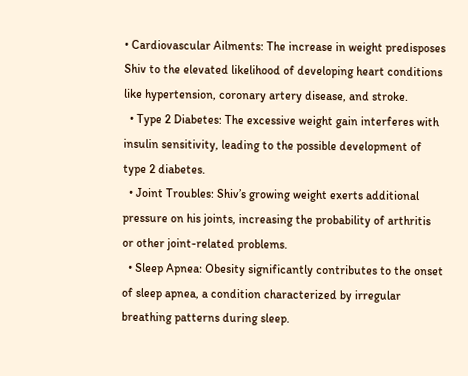• Cardiovascular Ailments: The increase in weight predisposes Shiv to the elevated likelihood of developing heart conditions like hypertension, coronary artery disease, and stroke.
  • Type 2 Diabetes: The excessive weight gain interferes with insulin sensitivity, leading to the possible development of type 2 diabetes.
  • Joint Troubles: Shiv’s growing weight exerts additional pressure on his joints, increasing the probability of arthritis or other joint-related problems.
  • Sleep Apnea: Obesity significantly contributes to the onset of sleep apnea, a condition characterized by irregular breathing patterns during sleep.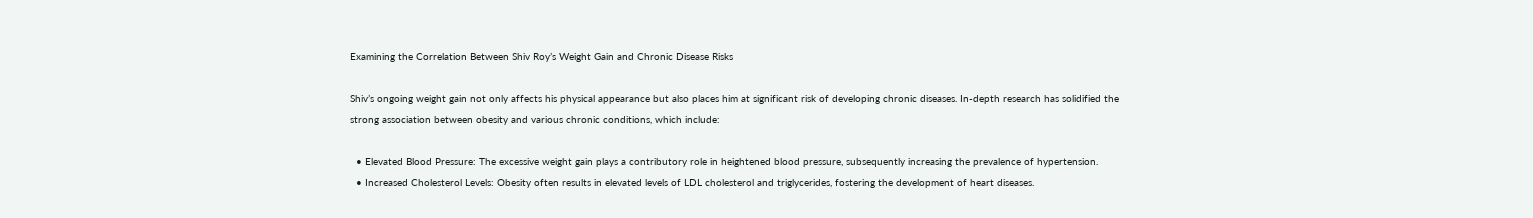Examining the Correlation Between Shiv Roy’s Weight Gain and Chronic Disease Risks

Shiv’s ongoing weight gain not only affects his physical appearance but also places him at significant risk of developing chronic diseases. In-depth research has solidified the strong association between obesity and various chronic conditions, which include:

  • Elevated Blood Pressure: The excessive weight gain plays a contributory role in heightened blood pressure, subsequently increasing the prevalence of hypertension.
  • Increased Cholesterol Levels: Obesity often results in elevated levels of LDL cholesterol and triglycerides, fostering the development of heart diseases.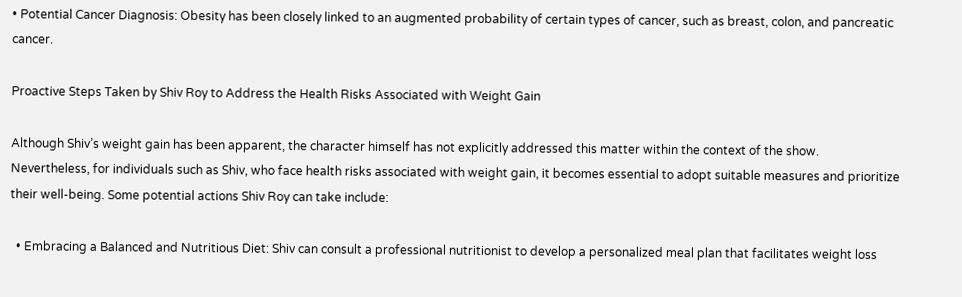• Potential Cancer Diagnosis: Obesity has been closely linked to an augmented probability of certain types of cancer, such as breast, colon, and pancreatic cancer.

Proactive Steps Taken by Shiv Roy to Address the Health Risks Associated with Weight Gain

Although Shiv’s weight gain has been apparent, the character himself has not explicitly addressed this matter within the context of the show. Nevertheless, for individuals such as Shiv, who face health risks associated with weight gain, it becomes essential to adopt suitable measures and prioritize their well-being. Some potential actions Shiv Roy can take include:

  • Embracing a Balanced and Nutritious Diet: Shiv can consult a professional nutritionist to develop a personalized meal plan that facilitates weight loss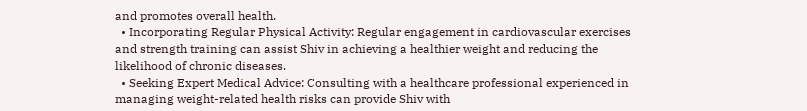and promotes overall health.
  • Incorporating Regular Physical Activity: Regular engagement in cardiovascular exercises and strength training can assist Shiv in achieving a healthier weight and reducing the likelihood of chronic diseases.
  • Seeking Expert Medical Advice: Consulting with a healthcare professional experienced in managing weight-related health risks can provide Shiv with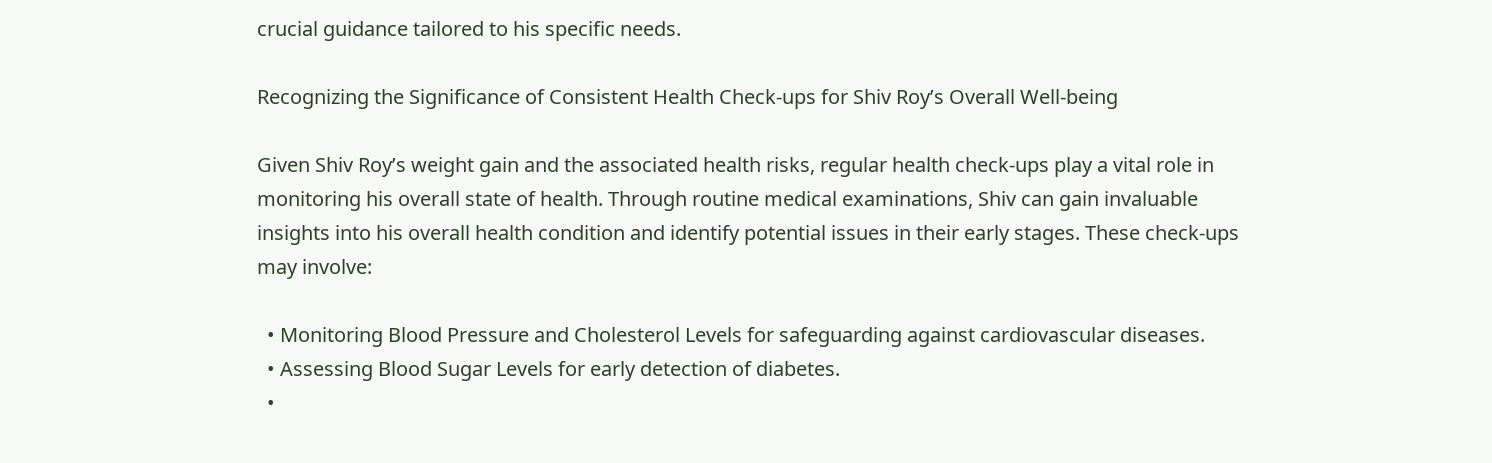crucial guidance tailored to his specific needs.

Recognizing the Significance of Consistent Health Check-ups for Shiv Roy’s Overall Well-being

Given Shiv Roy’s weight gain and the associated health risks, regular health check-ups play a vital role in monitoring his overall state of health. Through routine medical examinations, Shiv can gain invaluable insights into his overall health condition and identify potential issues in their early stages. These check-ups may involve:

  • Monitoring Blood Pressure and Cholesterol Levels for safeguarding against cardiovascular diseases.
  • Assessing Blood Sugar Levels for early detection of diabetes.
  •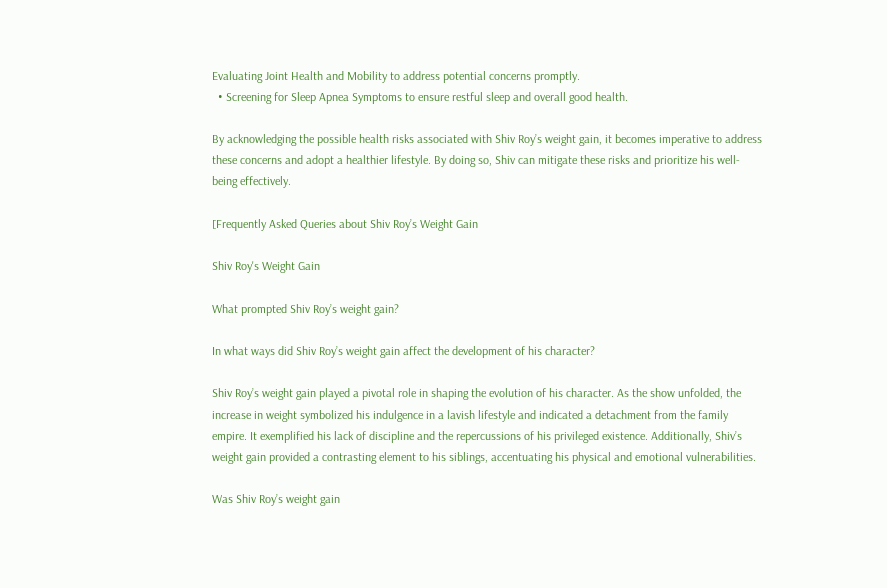Evaluating Joint Health and Mobility to address potential concerns promptly.
  • Screening for Sleep Apnea Symptoms to ensure restful sleep and overall good health.

By acknowledging the possible health risks associated with Shiv Roy’s weight gain, it becomes imperative to address these concerns and adopt a healthier lifestyle. By doing so, Shiv can mitigate these risks and prioritize his well-being effectively.

[Frequently Asked Queries about Shiv Roy’s Weight Gain

Shiv Roy's Weight Gain

What prompted Shiv Roy’s weight gain?

In what ways did Shiv Roy’s weight gain affect the development of his character?

Shiv Roy’s weight gain played a pivotal role in shaping the evolution of his character. As the show unfolded, the increase in weight symbolized his indulgence in a lavish lifestyle and indicated a detachment from the family empire. It exemplified his lack of discipline and the repercussions of his privileged existence. Additionally, Shiv’s weight gain provided a contrasting element to his siblings, accentuating his physical and emotional vulnerabilities.

Was Shiv Roy’s weight gain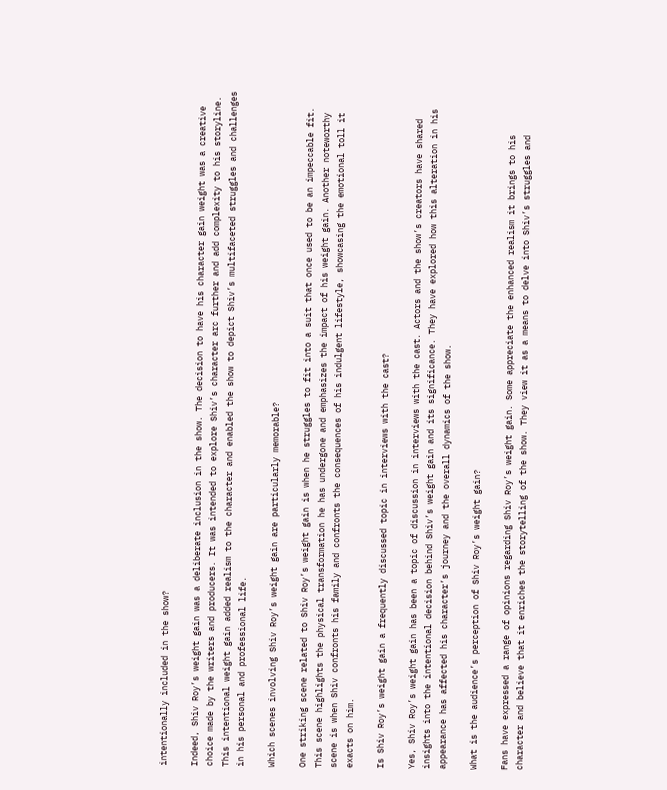intentionally included in the show?

Indeed, Shiv Roy’s weight gain was a deliberate inclusion in the show. The decision to have his character gain weight was a creative choice made by the writers and producers. It was intended to explore Shiv’s character arc further and add complexity to his storyline. This intentional weight gain added realism to the character and enabled the show to depict Shiv’s multifaceted struggles and challenges in his personal and professional life.

Which scenes involving Shiv Roy’s weight gain are particularly memorable?

One striking scene related to Shiv Roy’s weight gain is when he struggles to fit into a suit that once used to be an impeccable fit. This scene highlights the physical transformation he has undergone and emphasizes the impact of his weight gain. Another noteworthy scene is when Shiv confronts his family and confronts the consequences of his indulgent lifestyle, showcasing the emotional toll it exacts on him.

Is Shiv Roy’s weight gain a frequently discussed topic in interviews with the cast?

Yes, Shiv Roy’s weight gain has been a topic of discussion in interviews with the cast. Actors and the show’s creators have shared insights into the intentional decision behind Shiv’s weight gain and its significance. They have explored how this alteration in his appearance has affected his character’s journey and the overall dynamics of the show.

What is the audience’s perception of Shiv Roy’s weight gain?

Fans have expressed a range of opinions regarding Shiv Roy’s weight gain. Some appreciate the enhanced realism it brings to his character and believe that it enriches the storytelling of the show. They view it as a means to delve into Shiv’s struggles and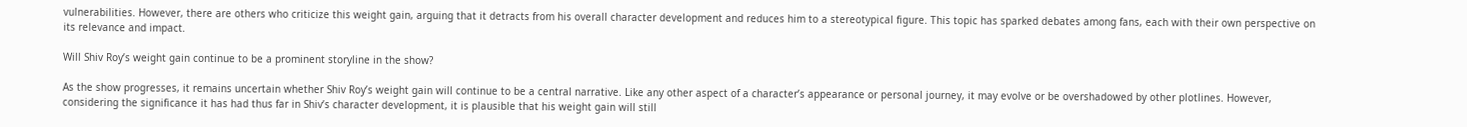vulnerabilities. However, there are others who criticize this weight gain, arguing that it detracts from his overall character development and reduces him to a stereotypical figure. This topic has sparked debates among fans, each with their own perspective on its relevance and impact.

Will Shiv Roy’s weight gain continue to be a prominent storyline in the show?

As the show progresses, it remains uncertain whether Shiv Roy’s weight gain will continue to be a central narrative. Like any other aspect of a character’s appearance or personal journey, it may evolve or be overshadowed by other plotlines. However, considering the significance it has had thus far in Shiv’s character development, it is plausible that his weight gain will still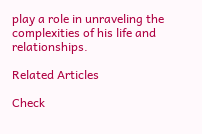play a role in unraveling the complexities of his life and relationships.

Related Articles

Check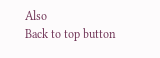Also
Back to top button